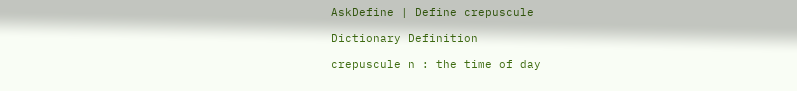AskDefine | Define crepuscule

Dictionary Definition

crepuscule n : the time of day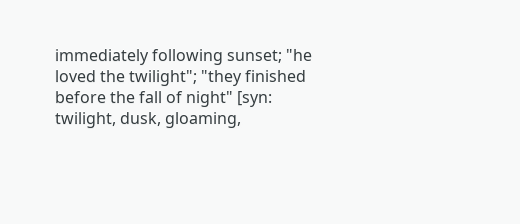immediately following sunset; "he loved the twilight"; "they finished before the fall of night" [syn: twilight, dusk, gloaming,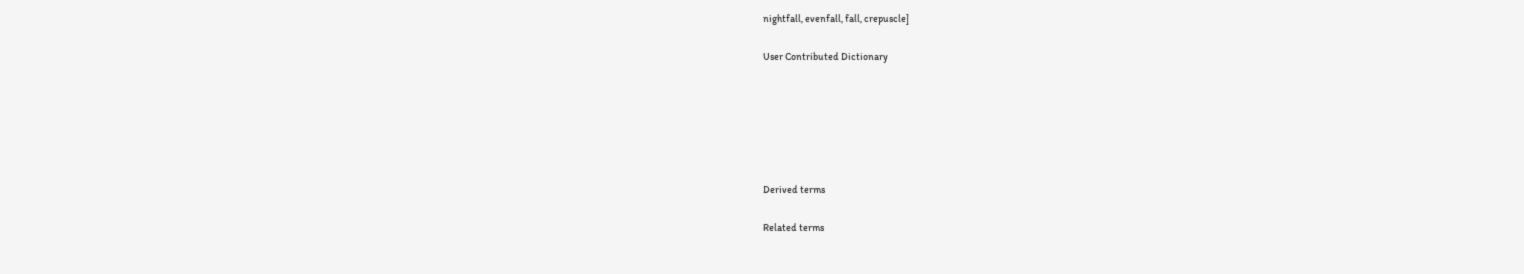nightfall, evenfall, fall, crepuscle]

User Contributed Dictionary






Derived terms

Related terms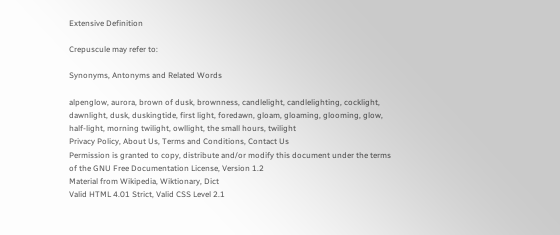Extensive Definition

Crepuscule may refer to:

Synonyms, Antonyms and Related Words

alpenglow, aurora, brown of dusk, brownness, candlelight, candlelighting, cocklight, dawnlight, dusk, duskingtide, first light, foredawn, gloam, gloaming, glooming, glow, half-light, morning twilight, owllight, the small hours, twilight
Privacy Policy, About Us, Terms and Conditions, Contact Us
Permission is granted to copy, distribute and/or modify this document under the terms of the GNU Free Documentation License, Version 1.2
Material from Wikipedia, Wiktionary, Dict
Valid HTML 4.01 Strict, Valid CSS Level 2.1